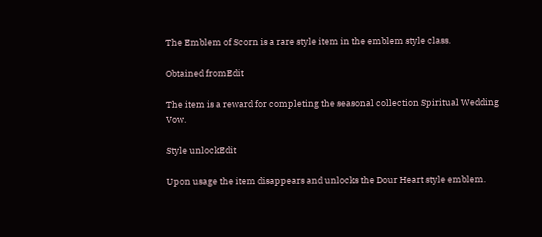The Emblem of Scorn is a rare style item in the emblem style class.

Obtained fromEdit

The item is a reward for completing the seasonal collection Spiritual Wedding Vow.

Style unlockEdit

Upon usage the item disappears and unlocks the Dour Heart style emblem.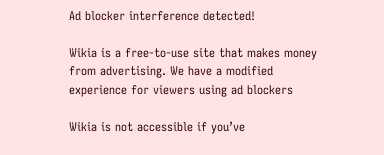Ad blocker interference detected!

Wikia is a free-to-use site that makes money from advertising. We have a modified experience for viewers using ad blockers

Wikia is not accessible if you’ve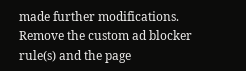made further modifications. Remove the custom ad blocker rule(s) and the page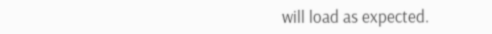will load as expected.